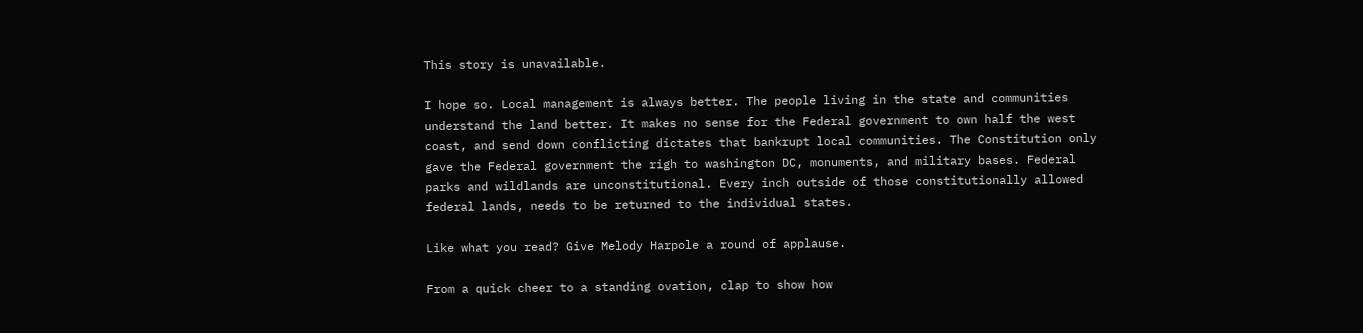This story is unavailable.

I hope so. Local management is always better. The people living in the state and communities understand the land better. It makes no sense for the Federal government to own half the west coast, and send down conflicting dictates that bankrupt local communities. The Constitution only gave the Federal government the righ to washington DC, monuments, and military bases. Federal parks and wildlands are unconstitutional. Every inch outside of those constitutionally allowed federal lands, needs to be returned to the individual states.

Like what you read? Give Melody Harpole a round of applause.

From a quick cheer to a standing ovation, clap to show how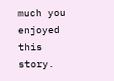much you enjoyed this story.